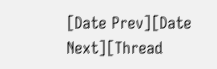[Date Prev][Date Next][Thread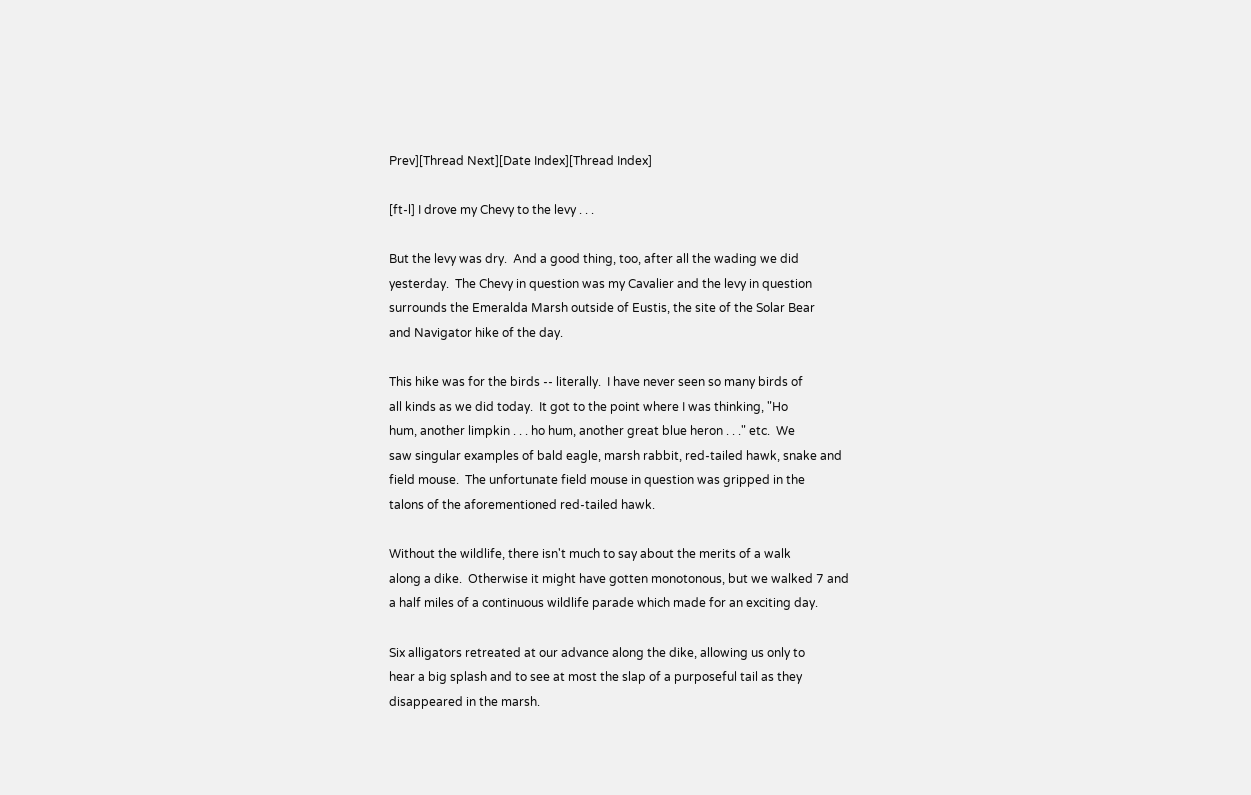Prev][Thread Next][Date Index][Thread Index]

[ft-l] I drove my Chevy to the levy . . .

But the levy was dry.  And a good thing, too, after all the wading we did
yesterday.  The Chevy in question was my Cavalier and the levy in question
surrounds the Emeralda Marsh outside of Eustis, the site of the Solar Bear
and Navigator hike of the day.

This hike was for the birds -- literally.  I have never seen so many birds of
all kinds as we did today.  It got to the point where I was thinking, "Ho
hum, another limpkin . . . ho hum, another great blue heron . . ." etc.  We
saw singular examples of bald eagle, marsh rabbit, red-tailed hawk, snake and
field mouse.  The unfortunate field mouse in question was gripped in the
talons of the aforementioned red-tailed hawk.

Without the wildlife, there isn't much to say about the merits of a walk
along a dike.  Otherwise it might have gotten monotonous, but we walked 7 and
a half miles of a continuous wildlife parade which made for an exciting day.

Six alligators retreated at our advance along the dike, allowing us only to
hear a big splash and to see at most the slap of a purposeful tail as they
disappeared in the marsh.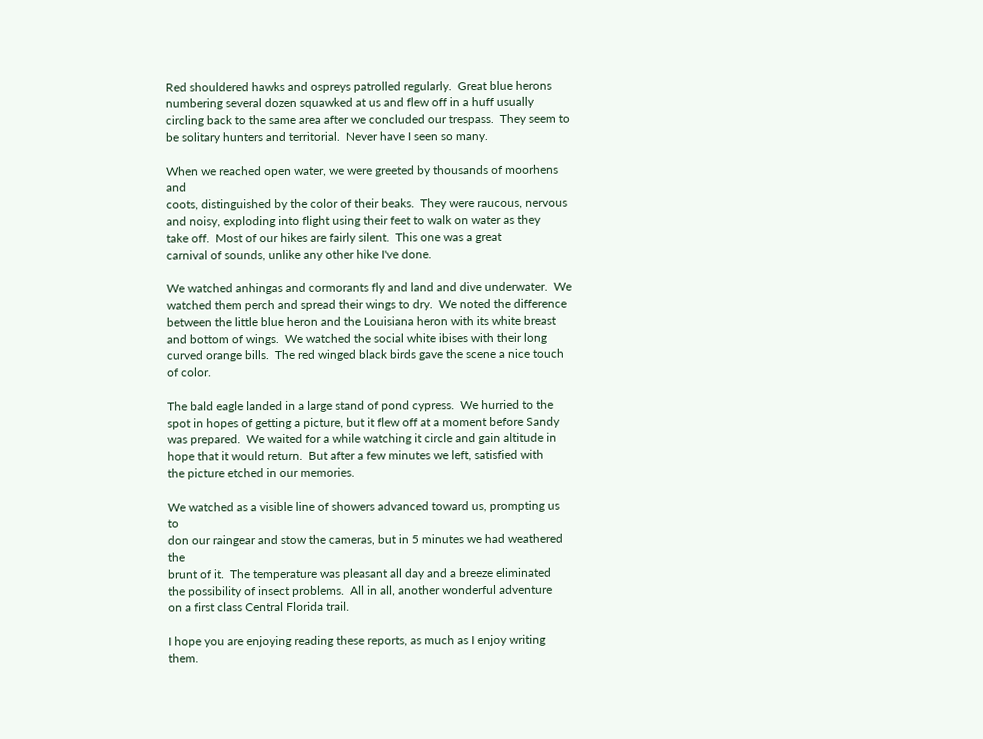Red shouldered hawks and ospreys patrolled regularly.  Great blue herons
numbering several dozen squawked at us and flew off in a huff usually
circling back to the same area after we concluded our trespass.  They seem to
be solitary hunters and territorial.  Never have I seen so many.

When we reached open water, we were greeted by thousands of moorhens and
coots, distinguished by the color of their beaks.  They were raucous, nervous
and noisy, exploding into flight using their feet to walk on water as they
take off.  Most of our hikes are fairly silent.  This one was a great
carnival of sounds, unlike any other hike I've done.

We watched anhingas and cormorants fly and land and dive underwater.  We
watched them perch and spread their wings to dry.  We noted the difference
between the little blue heron and the Louisiana heron with its white breast
and bottom of wings.  We watched the social white ibises with their long
curved orange bills.  The red winged black birds gave the scene a nice touch
of color.

The bald eagle landed in a large stand of pond cypress.  We hurried to the
spot in hopes of getting a picture, but it flew off at a moment before Sandy
was prepared.  We waited for a while watching it circle and gain altitude in
hope that it would return.  But after a few minutes we left, satisfied with
the picture etched in our memories.

We watched as a visible line of showers advanced toward us, prompting us to
don our raingear and stow the cameras, but in 5 minutes we had weathered the
brunt of it.  The temperature was pleasant all day and a breeze eliminated
the possibility of insect problems.  All in all, another wonderful adventure
on a first class Central Florida trail.

I hope you are enjoying reading these reports, as much as I enjoy writing
them.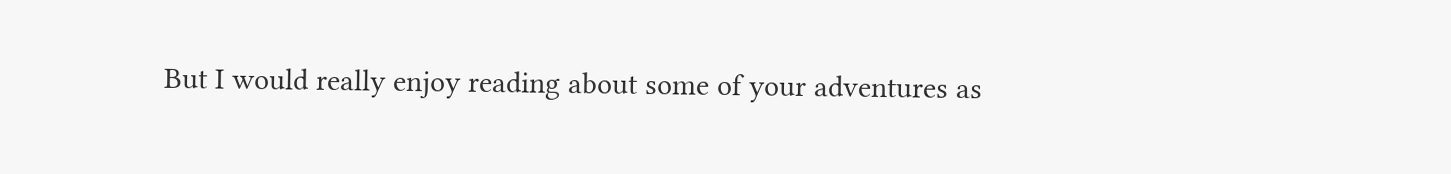But I would really enjoy reading about some of your adventures as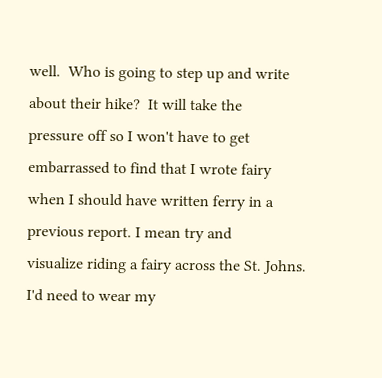well.  Who is going to step up and write about their hike?  It will take the
pressure off so I won't have to get embarrassed to find that I wrote fairy
when I should have written ferry in a previous report. I mean try and
visualize riding a fairy across the St. Johns.  I'd need to wear my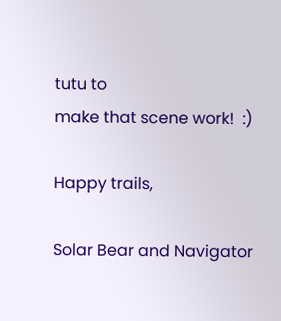tutu to
make that scene work!  :)

Happy trails,

Solar Bear and Navigator